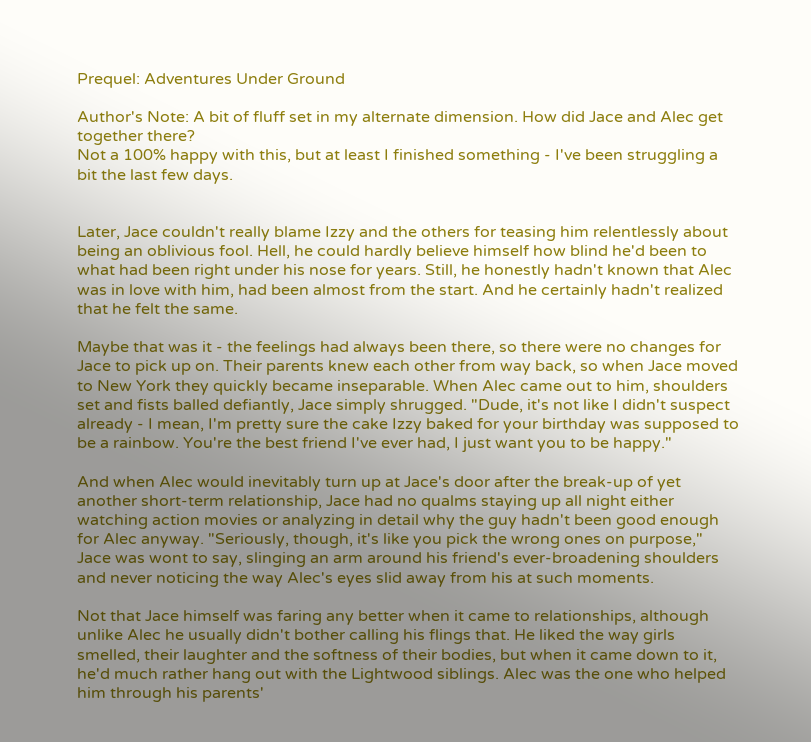Prequel: Adventures Under Ground

Author's Note: A bit of fluff set in my alternate dimension. How did Jace and Alec get together there?
Not a 100% happy with this, but at least I finished something - I've been struggling a bit the last few days.


Later, Jace couldn't really blame Izzy and the others for teasing him relentlessly about being an oblivious fool. Hell, he could hardly believe himself how blind he'd been to what had been right under his nose for years. Still, he honestly hadn't known that Alec was in love with him, had been almost from the start. And he certainly hadn't realized that he felt the same.

Maybe that was it - the feelings had always been there, so there were no changes for Jace to pick up on. Their parents knew each other from way back, so when Jace moved to New York they quickly became inseparable. When Alec came out to him, shoulders set and fists balled defiantly, Jace simply shrugged. "Dude, it's not like I didn't suspect already - I mean, I'm pretty sure the cake Izzy baked for your birthday was supposed to be a rainbow. You're the best friend I've ever had, I just want you to be happy."

And when Alec would inevitably turn up at Jace's door after the break-up of yet another short-term relationship, Jace had no qualms staying up all night either watching action movies or analyzing in detail why the guy hadn't been good enough for Alec anyway. "Seriously, though, it's like you pick the wrong ones on purpose," Jace was wont to say, slinging an arm around his friend's ever-broadening shoulders and never noticing the way Alec's eyes slid away from his at such moments.

Not that Jace himself was faring any better when it came to relationships, although unlike Alec he usually didn't bother calling his flings that. He liked the way girls smelled, their laughter and the softness of their bodies, but when it came down to it, he'd much rather hang out with the Lightwood siblings. Alec was the one who helped him through his parents'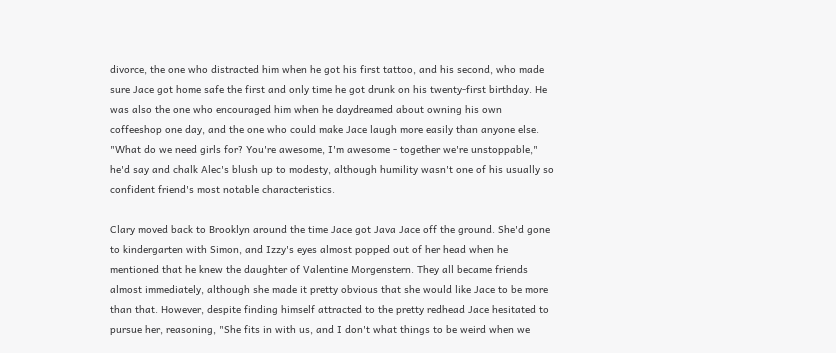divorce, the one who distracted him when he got his first tattoo, and his second, who made sure Jace got home safe the first and only time he got drunk on his twenty-first birthday. He was also the one who encouraged him when he daydreamed about owning his own coffeeshop one day, and the one who could make Jace laugh more easily than anyone else. "What do we need girls for? You're awesome, I'm awesome - together we're unstoppable," he'd say and chalk Alec's blush up to modesty, although humility wasn't one of his usually so confident friend's most notable characteristics.

Clary moved back to Brooklyn around the time Jace got Java Jace off the ground. She'd gone to kindergarten with Simon, and Izzy's eyes almost popped out of her head when he mentioned that he knew the daughter of Valentine Morgenstern. They all became friends almost immediately, although she made it pretty obvious that she would like Jace to be more than that. However, despite finding himself attracted to the pretty redhead Jace hesitated to pursue her, reasoning, "She fits in with us, and I don't what things to be weird when we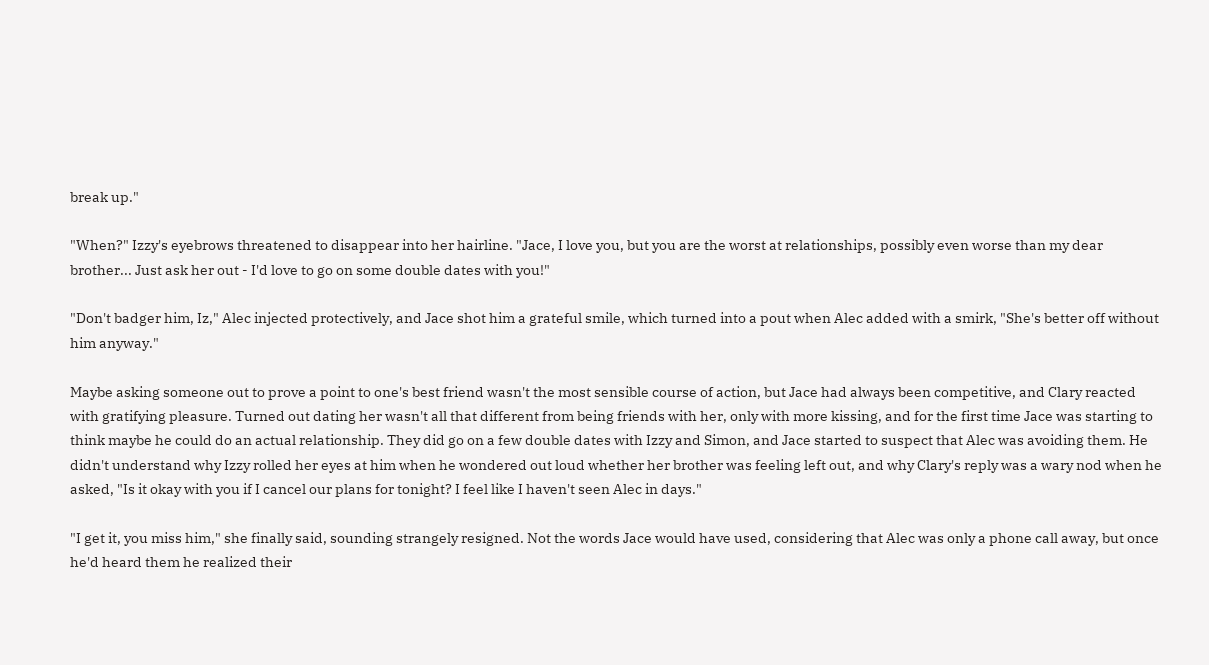break up."

"When?" Izzy's eyebrows threatened to disappear into her hairline. "Jace, I love you, but you are the worst at relationships, possibly even worse than my dear brother... Just ask her out - I'd love to go on some double dates with you!"

"Don't badger him, Iz," Alec injected protectively, and Jace shot him a grateful smile, which turned into a pout when Alec added with a smirk, "She's better off without him anyway."

Maybe asking someone out to prove a point to one's best friend wasn't the most sensible course of action, but Jace had always been competitive, and Clary reacted with gratifying pleasure. Turned out dating her wasn't all that different from being friends with her, only with more kissing, and for the first time Jace was starting to think maybe he could do an actual relationship. They did go on a few double dates with Izzy and Simon, and Jace started to suspect that Alec was avoiding them. He didn't understand why Izzy rolled her eyes at him when he wondered out loud whether her brother was feeling left out, and why Clary's reply was a wary nod when he asked, "Is it okay with you if I cancel our plans for tonight? I feel like I haven't seen Alec in days."

"I get it, you miss him," she finally said, sounding strangely resigned. Not the words Jace would have used, considering that Alec was only a phone call away, but once he'd heard them he realized their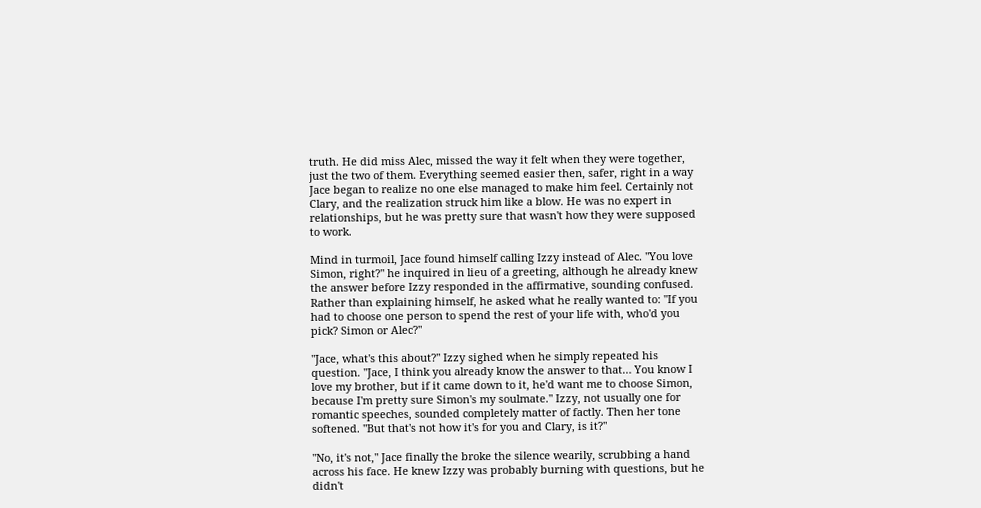truth. He did miss Alec, missed the way it felt when they were together, just the two of them. Everything seemed easier then, safer, right in a way Jace began to realize no one else managed to make him feel. Certainly not Clary, and the realization struck him like a blow. He was no expert in relationships, but he was pretty sure that wasn't how they were supposed to work.

Mind in turmoil, Jace found himself calling Izzy instead of Alec. "You love Simon, right?" he inquired in lieu of a greeting, although he already knew the answer before Izzy responded in the affirmative, sounding confused. Rather than explaining himself, he asked what he really wanted to: "If you had to choose one person to spend the rest of your life with, who'd you pick? Simon or Alec?"

"Jace, what's this about?" Izzy sighed when he simply repeated his question. "Jace, I think you already know the answer to that… You know I love my brother, but if it came down to it, he'd want me to choose Simon, because I'm pretty sure Simon's my soulmate." Izzy, not usually one for romantic speeches, sounded completely matter of factly. Then her tone softened. "But that's not how it's for you and Clary, is it?"

"No, it's not," Jace finally the broke the silence wearily, scrubbing a hand across his face. He knew Izzy was probably burning with questions, but he didn't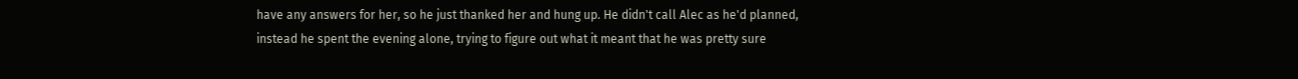have any answers for her, so he just thanked her and hung up. He didn't call Alec as he'd planned, instead he spent the evening alone, trying to figure out what it meant that he was pretty sure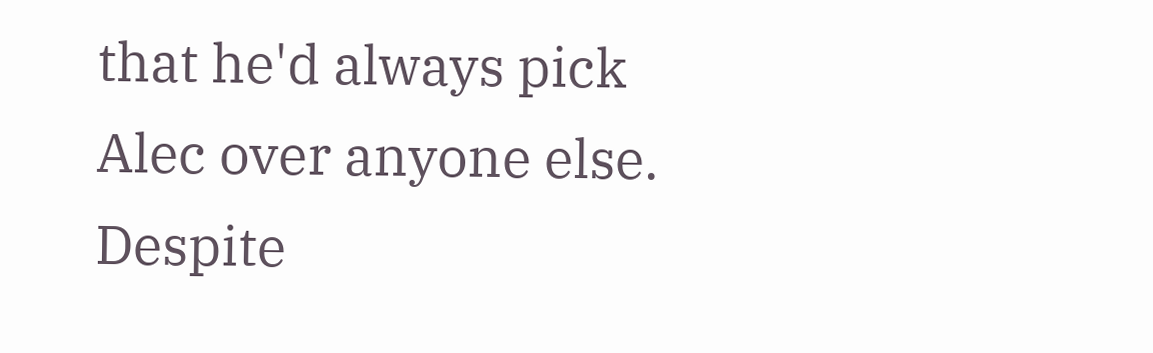that he'd always pick Alec over anyone else. Despite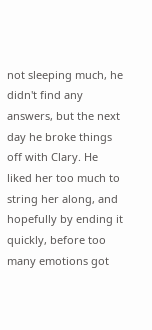not sleeping much, he didn't find any answers, but the next day he broke things off with Clary. He liked her too much to string her along, and hopefully by ending it quickly, before too many emotions got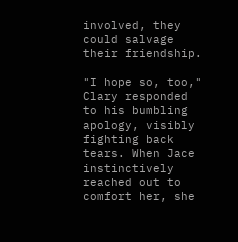involved, they could salvage their friendship.

"I hope so, too," Clary responded to his bumbling apology, visibly fighting back tears. When Jace instinctively reached out to comfort her, she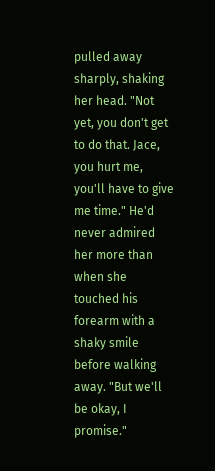pulled away sharply, shaking her head. "Not yet, you don't get to do that. Jace, you hurt me, you'll have to give me time." He'd never admired her more than when she touched his forearm with a shaky smile before walking away. "But we'll be okay, I promise."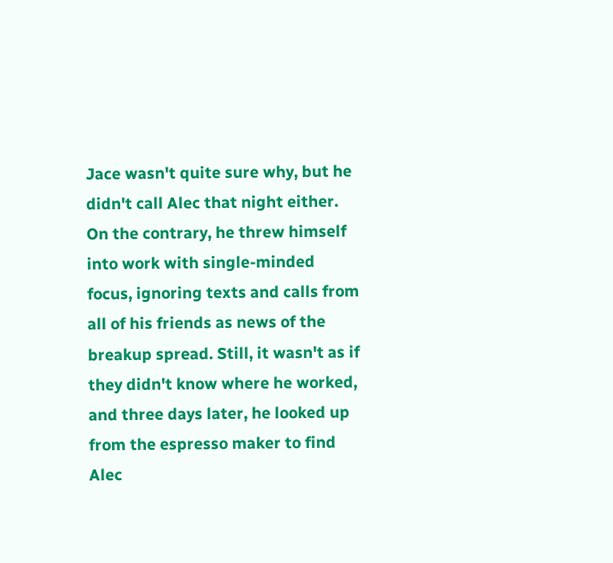Jace wasn't quite sure why, but he didn't call Alec that night either. On the contrary, he threw himself into work with single-minded focus, ignoring texts and calls from all of his friends as news of the breakup spread. Still, it wasn't as if they didn't know where he worked, and three days later, he looked up from the espresso maker to find Alec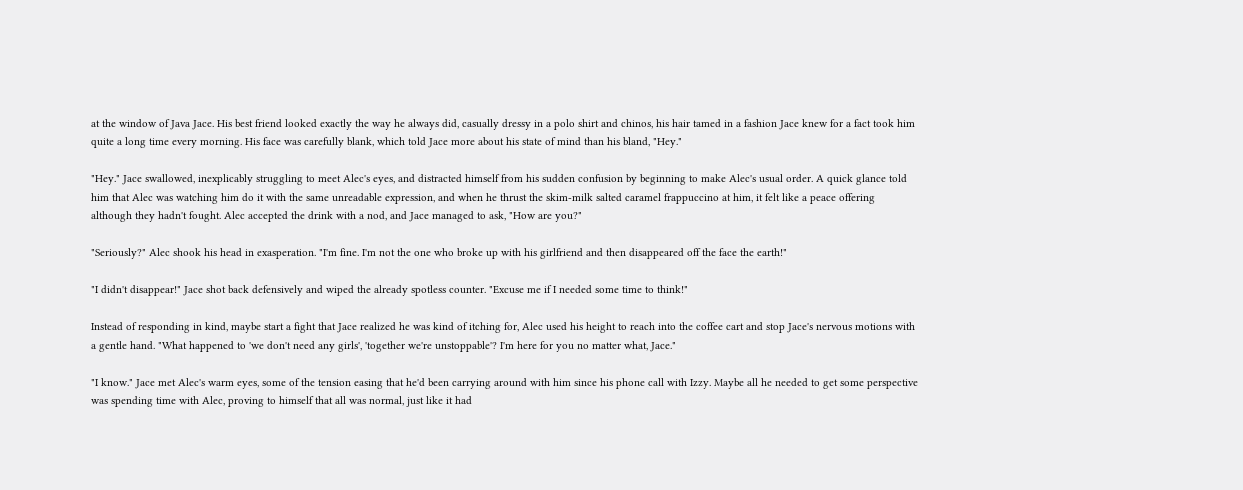at the window of Java Jace. His best friend looked exactly the way he always did, casually dressy in a polo shirt and chinos, his hair tamed in a fashion Jace knew for a fact took him quite a long time every morning. His face was carefully blank, which told Jace more about his state of mind than his bland, "Hey."

"Hey." Jace swallowed, inexplicably struggling to meet Alec's eyes, and distracted himself from his sudden confusion by beginning to make Alec's usual order. A quick glance told him that Alec was watching him do it with the same unreadable expression, and when he thrust the skim-milk salted caramel frappuccino at him, it felt like a peace offering although they hadn't fought. Alec accepted the drink with a nod, and Jace managed to ask, "How are you?"

"Seriously?" Alec shook his head in exasperation. "I'm fine. I'm not the one who broke up with his girlfriend and then disappeared off the face the earth!"

"I didn't disappear!" Jace shot back defensively and wiped the already spotless counter. "Excuse me if I needed some time to think!"

Instead of responding in kind, maybe start a fight that Jace realized he was kind of itching for, Alec used his height to reach into the coffee cart and stop Jace's nervous motions with a gentle hand. "What happened to 'we don't need any girls', 'together we're unstoppable'? I'm here for you no matter what, Jace."

"I know." Jace met Alec's warm eyes, some of the tension easing that he'd been carrying around with him since his phone call with Izzy. Maybe all he needed to get some perspective was spending time with Alec, proving to himself that all was normal, just like it had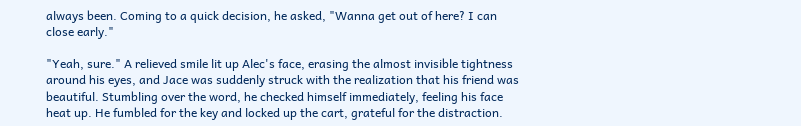always been. Coming to a quick decision, he asked, "Wanna get out of here? I can close early."

"Yeah, sure." A relieved smile lit up Alec's face, erasing the almost invisible tightness around his eyes, and Jace was suddenly struck with the realization that his friend was beautiful. Stumbling over the word, he checked himself immediately, feeling his face heat up. He fumbled for the key and locked up the cart, grateful for the distraction.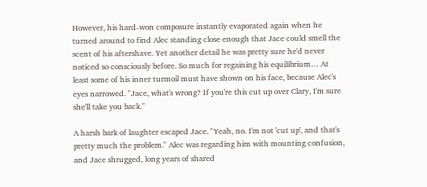However, his hard-won composure instantly evaporated again when he turned around to find Alec standing close enough that Jace could smell the scent of his aftershave. Yet another detail he was pretty sure he'd never noticed so consciously before. So much for regaining his equilibrium… At least some of his inner turmoil must have shown on his face, because Alec's eyes narrowed. "Jace, what's wrong? If you're this cut up over Clary, I'm sure she'll take you back."

A harsh bark of laughter escaped Jace. "Yeah, no. I'm not 'cut up', and that's pretty much the problem." Alec was regarding him with mounting confusion, and Jace shrugged, long years of shared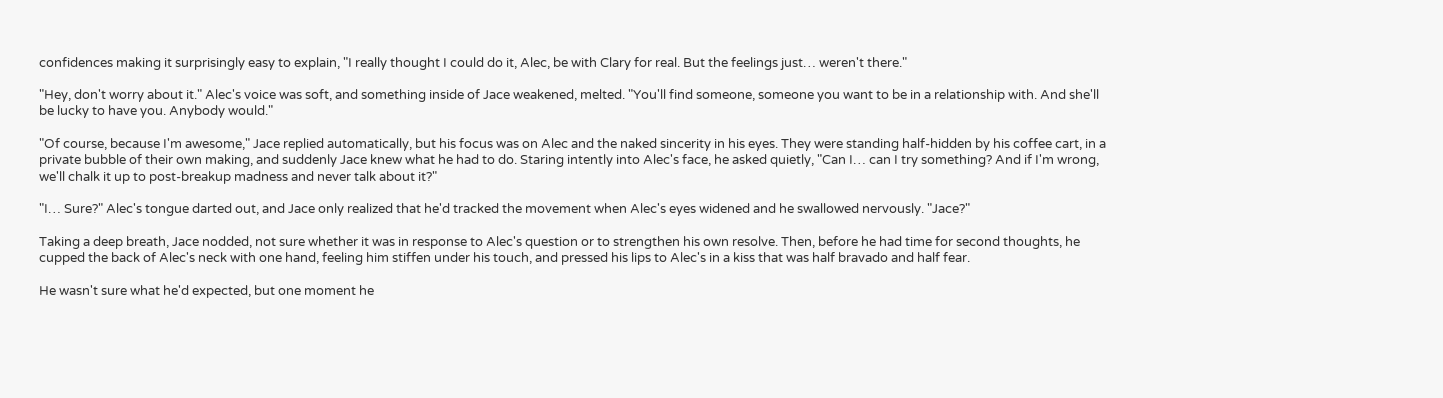confidences making it surprisingly easy to explain, "I really thought I could do it, Alec, be with Clary for real. But the feelings just… weren't there."

"Hey, don't worry about it." Alec's voice was soft, and something inside of Jace weakened, melted. "You'll find someone, someone you want to be in a relationship with. And she'll be lucky to have you. Anybody would."

"Of course, because I'm awesome," Jace replied automatically, but his focus was on Alec and the naked sincerity in his eyes. They were standing half-hidden by his coffee cart, in a private bubble of their own making, and suddenly Jace knew what he had to do. Staring intently into Alec's face, he asked quietly, "Can I… can I try something? And if I'm wrong, we'll chalk it up to post-breakup madness and never talk about it?"

"I… Sure?" Alec's tongue darted out, and Jace only realized that he'd tracked the movement when Alec's eyes widened and he swallowed nervously. "Jace?"

Taking a deep breath, Jace nodded, not sure whether it was in response to Alec's question or to strengthen his own resolve. Then, before he had time for second thoughts, he cupped the back of Alec's neck with one hand, feeling him stiffen under his touch, and pressed his lips to Alec's in a kiss that was half bravado and half fear.

He wasn't sure what he'd expected, but one moment he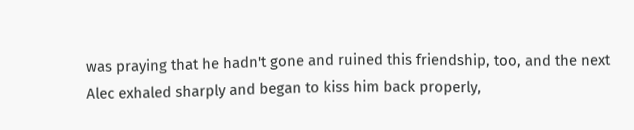was praying that he hadn't gone and ruined this friendship, too, and the next Alec exhaled sharply and began to kiss him back properly,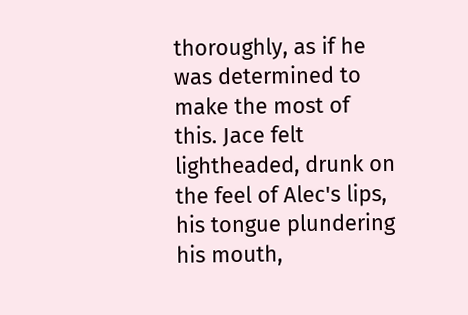thoroughly, as if he was determined to make the most of this. Jace felt lightheaded, drunk on the feel of Alec's lips, his tongue plundering his mouth,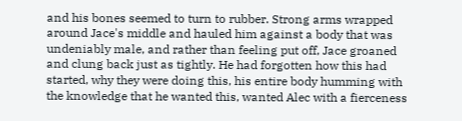and his bones seemed to turn to rubber. Strong arms wrapped around Jace's middle and hauled him against a body that was undeniably male, and rather than feeling put off, Jace groaned and clung back just as tightly. He had forgotten how this had started, why they were doing this, his entire body humming with the knowledge that he wanted this, wanted Alec with a fierceness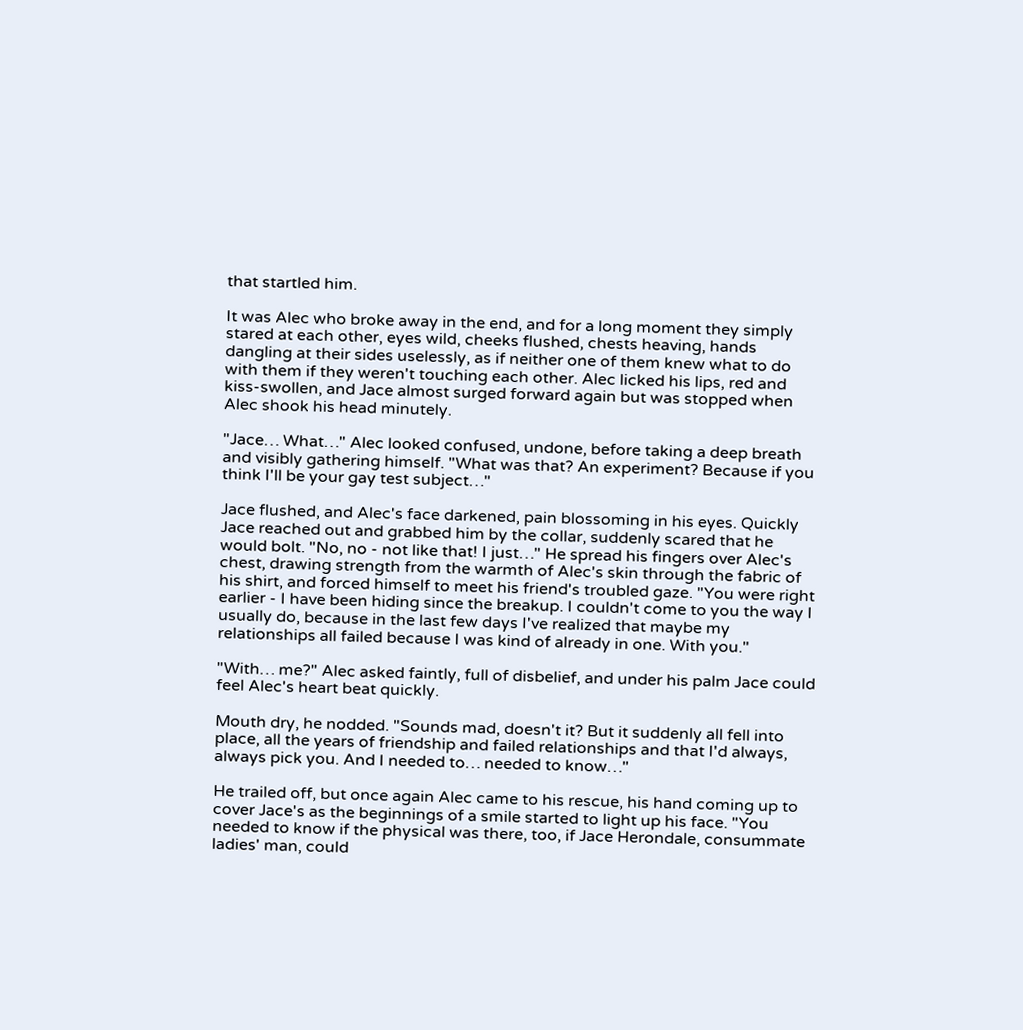that startled him.

It was Alec who broke away in the end, and for a long moment they simply stared at each other, eyes wild, cheeks flushed, chests heaving, hands dangling at their sides uselessly, as if neither one of them knew what to do with them if they weren't touching each other. Alec licked his lips, red and kiss-swollen, and Jace almost surged forward again but was stopped when Alec shook his head minutely.

"Jace… What…" Alec looked confused, undone, before taking a deep breath and visibly gathering himself. "What was that? An experiment? Because if you think I'll be your gay test subject…"

Jace flushed, and Alec's face darkened, pain blossoming in his eyes. Quickly Jace reached out and grabbed him by the collar, suddenly scared that he would bolt. "No, no - not like that! I just…" He spread his fingers over Alec's chest, drawing strength from the warmth of Alec's skin through the fabric of his shirt, and forced himself to meet his friend's troubled gaze. "You were right earlier - I have been hiding since the breakup. I couldn't come to you the way I usually do, because in the last few days I've realized that maybe my relationships all failed because I was kind of already in one. With you."

"With… me?" Alec asked faintly, full of disbelief, and under his palm Jace could feel Alec's heart beat quickly.

Mouth dry, he nodded. "Sounds mad, doesn't it? But it suddenly all fell into place, all the years of friendship and failed relationships and that I'd always, always pick you. And I needed to… needed to know…"

He trailed off, but once again Alec came to his rescue, his hand coming up to cover Jace's as the beginnings of a smile started to light up his face. "You needed to know if the physical was there, too, if Jace Herondale, consummate ladies' man, could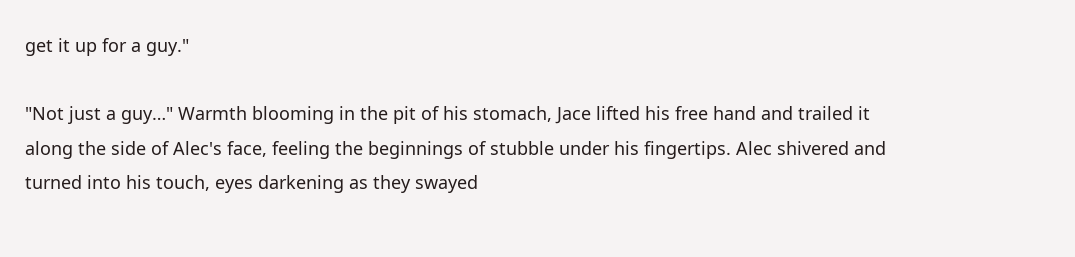get it up for a guy."

"Not just a guy…" Warmth blooming in the pit of his stomach, Jace lifted his free hand and trailed it along the side of Alec's face, feeling the beginnings of stubble under his fingertips. Alec shivered and turned into his touch, eyes darkening as they swayed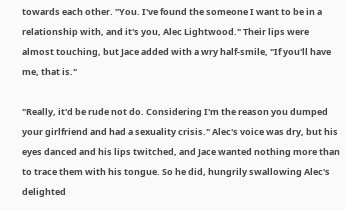towards each other. "You. I've found the someone I want to be in a relationship with, and it's you, Alec Lightwood." Their lips were almost touching, but Jace added with a wry half-smile, "If you'll have me, that is."

"Really, it'd be rude not do. Considering I'm the reason you dumped your girlfriend and had a sexuality crisis." Alec's voice was dry, but his eyes danced and his lips twitched, and Jace wanted nothing more than to trace them with his tongue. So he did, hungrily swallowing Alec's delighted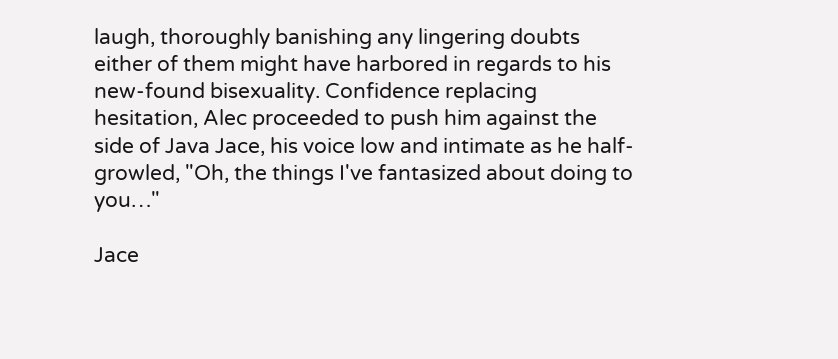laugh, thoroughly banishing any lingering doubts either of them might have harbored in regards to his new-found bisexuality. Confidence replacing hesitation, Alec proceeded to push him against the side of Java Jace, his voice low and intimate as he half-growled, "Oh, the things I've fantasized about doing to you…"

Jace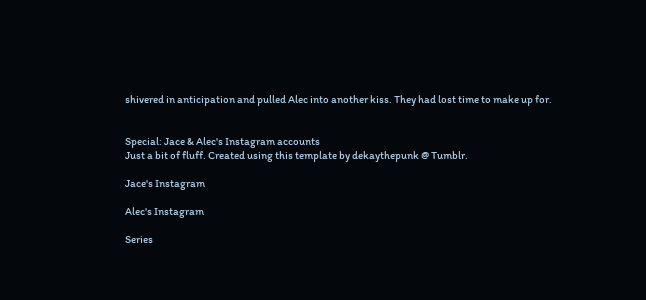shivered in anticipation and pulled Alec into another kiss. They had lost time to make up for.


Special: Jace & Alec's Instagram accounts
Just a bit of fluff. Created using this template by dekaythepunk @ Tumblr.

Jace's Instagram

Alec's Instagram

Series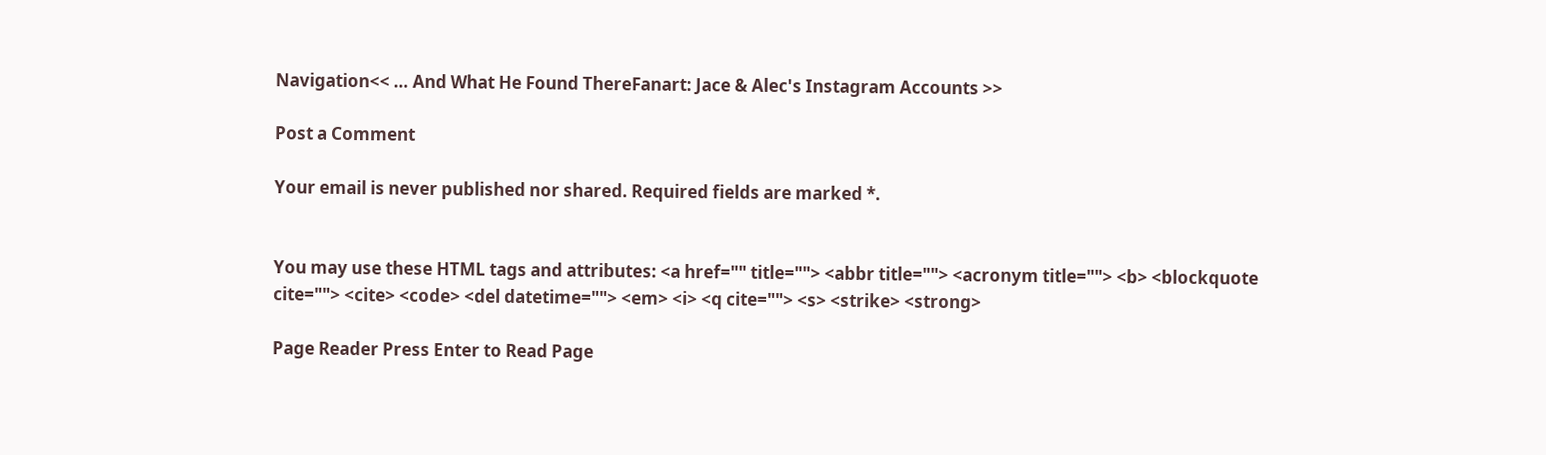Navigation<< … And What He Found ThereFanart: Jace & Alec's Instagram Accounts >>

Post a Comment

Your email is never published nor shared. Required fields are marked *.


You may use these HTML tags and attributes: <a href="" title=""> <abbr title=""> <acronym title=""> <b> <blockquote cite=""> <cite> <code> <del datetime=""> <em> <i> <q cite=""> <s> <strike> <strong>

Page Reader Press Enter to Read Page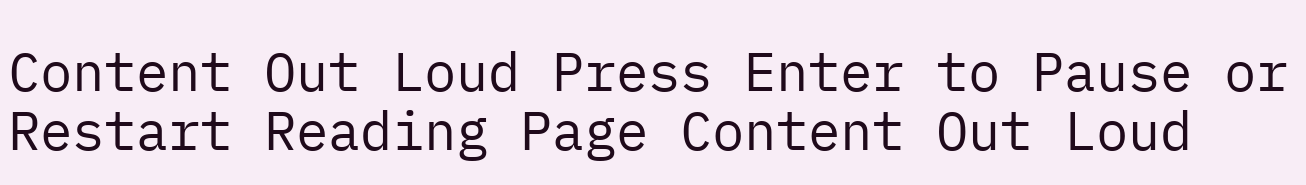Content Out Loud Press Enter to Pause or Restart Reading Page Content Out Loud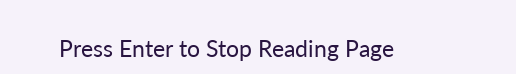Press Enter to Stop Reading Page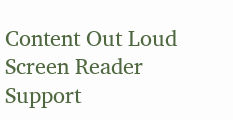Content Out Loud Screen Reader Support